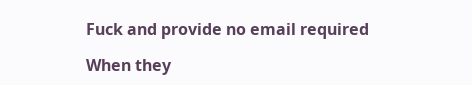Fuck and provide no email required

When they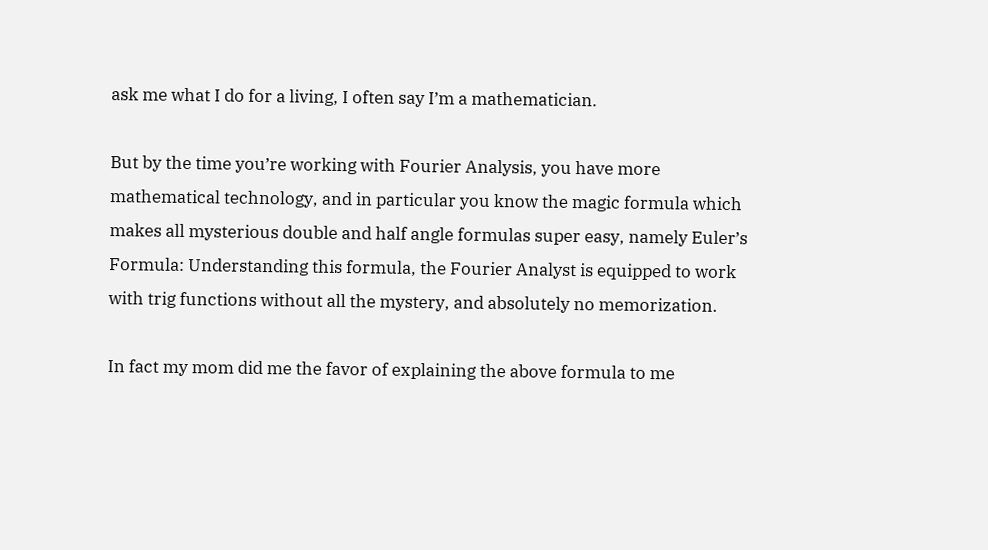ask me what I do for a living, I often say I’m a mathematician.

But by the time you’re working with Fourier Analysis, you have more mathematical technology, and in particular you know the magic formula which makes all mysterious double and half angle formulas super easy, namely Euler’s Formula: Understanding this formula, the Fourier Analyst is equipped to work with trig functions without all the mystery, and absolutely no memorization.

In fact my mom did me the favor of explaining the above formula to me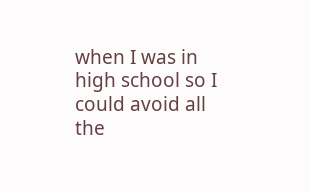when I was in high school so I could avoid all the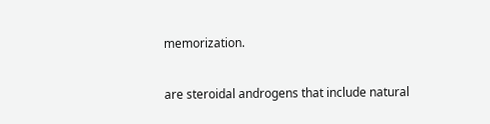memorization.

are steroidal androgens that include natural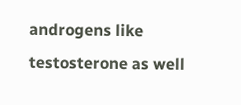androgens like testosterone as well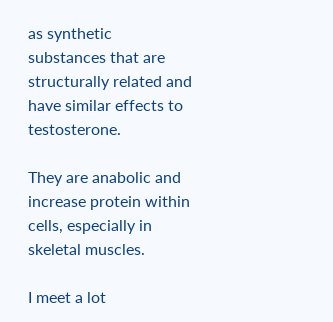as synthetic substances that are structurally related and have similar effects to testosterone.

They are anabolic and increase protein within cells, especially in skeletal muscles.

I meet a lot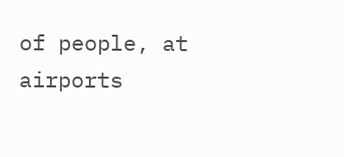of people, at airports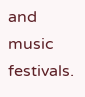and music festivals.